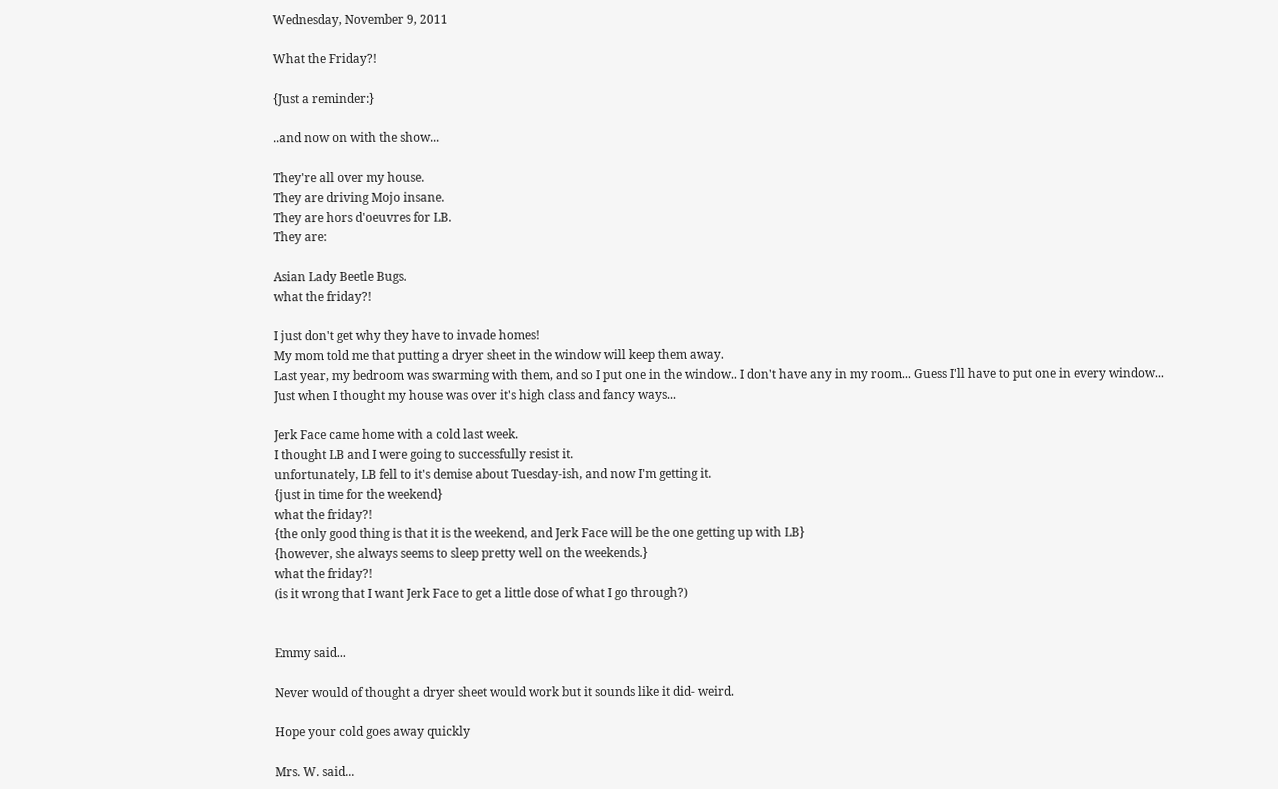Wednesday, November 9, 2011

What the Friday?!

{Just a reminder:}

..and now on with the show...

They're all over my house.
They are driving Mojo insane.
They are hors d'oeuvres for LB.
They are:

Asian Lady Beetle Bugs.
what the friday?!

I just don't get why they have to invade homes!
My mom told me that putting a dryer sheet in the window will keep them away.
Last year, my bedroom was swarming with them, and so I put one in the window.. I don't have any in my room... Guess I'll have to put one in every window...
Just when I thought my house was over it's high class and fancy ways...

Jerk Face came home with a cold last week.
I thought LB and I were going to successfully resist it.
unfortunately, LB fell to it's demise about Tuesday-ish, and now I'm getting it.
{just in time for the weekend}
what the friday?!
{the only good thing is that it is the weekend, and Jerk Face will be the one getting up with LB}
{however, she always seems to sleep pretty well on the weekends.}
what the friday?!
(is it wrong that I want Jerk Face to get a little dose of what I go through?)


Emmy said...

Never would of thought a dryer sheet would work but it sounds like it did- weird.

Hope your cold goes away quickly

Mrs. W. said...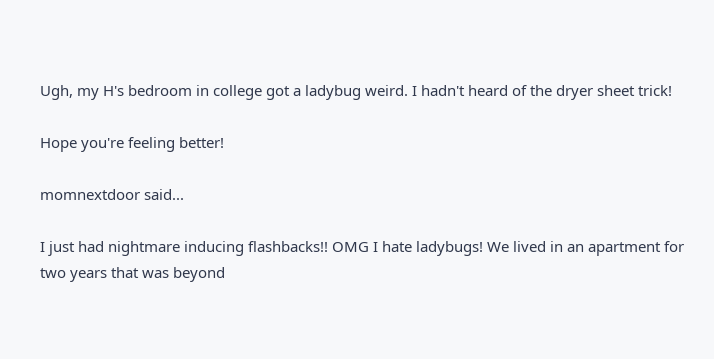Ugh, my H's bedroom in college got a ladybug weird. I hadn't heard of the dryer sheet trick!

Hope you're feeling better!

momnextdoor said...

I just had nightmare inducing flashbacks!! OMG I hate ladybugs! We lived in an apartment for two years that was beyond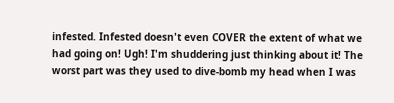infested. Infested doesn't even COVER the extent of what we had going on! Ugh! I'm shuddering just thinking about it! The worst part was they used to dive-bomb my head when I was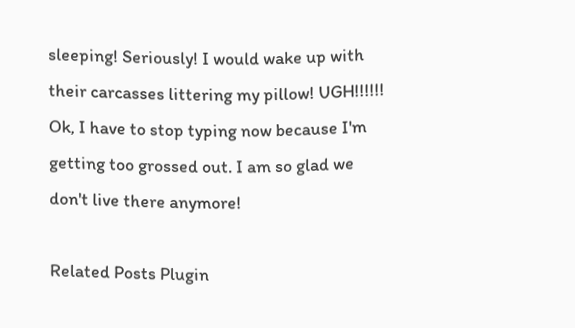sleeping! Seriously! I would wake up with their carcasses littering my pillow! UGH!!!!!! Ok, I have to stop typing now because I'm getting too grossed out. I am so glad we don't live there anymore!

Related Posts Plugin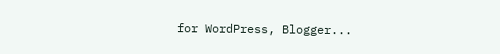for WordPress, Blogger...